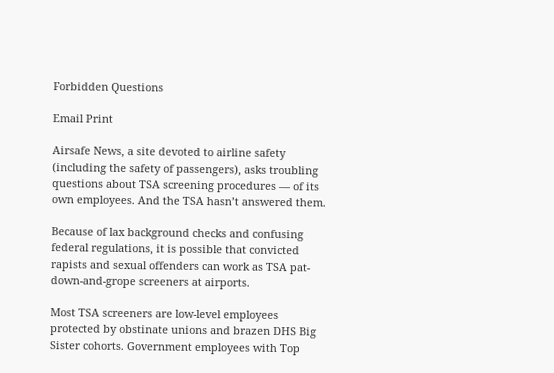Forbidden Questions

Email Print

Airsafe News, a site devoted to airline safety (including the safety of passengers), asks troubling questions about TSA screening procedures — of its own employees. And the TSA hasn’t answered them.

Because of lax background checks and confusing federal regulations, it is possible that convicted rapists and sexual offenders can work as TSA pat-down-and-grope screeners at airports.

Most TSA screeners are low-level employees protected by obstinate unions and brazen DHS Big Sister cohorts. Government employees with Top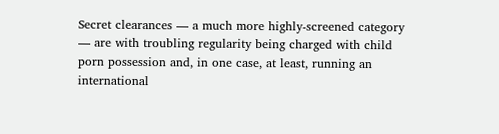Secret clearances — a much more highly-screened category — are with troubling regularity being charged with child porn possession and, in one case, at least, running an international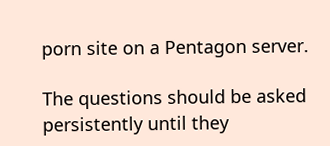porn site on a Pentagon server.

The questions should be asked persistently until they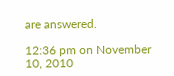are answered.

12:36 pm on November 10, 2010